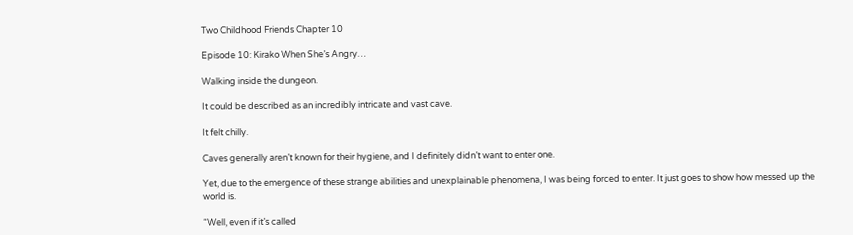Two Childhood Friends Chapter 10

Episode 10: Kirako When She’s Angry…

Walking inside the dungeon.

It could be described as an incredibly intricate and vast cave.

It felt chilly.

Caves generally aren’t known for their hygiene, and I definitely didn’t want to enter one.

Yet, due to the emergence of these strange abilities and unexplainable phenomena, I was being forced to enter. It just goes to show how messed up the world is.

“Well, even if it’s called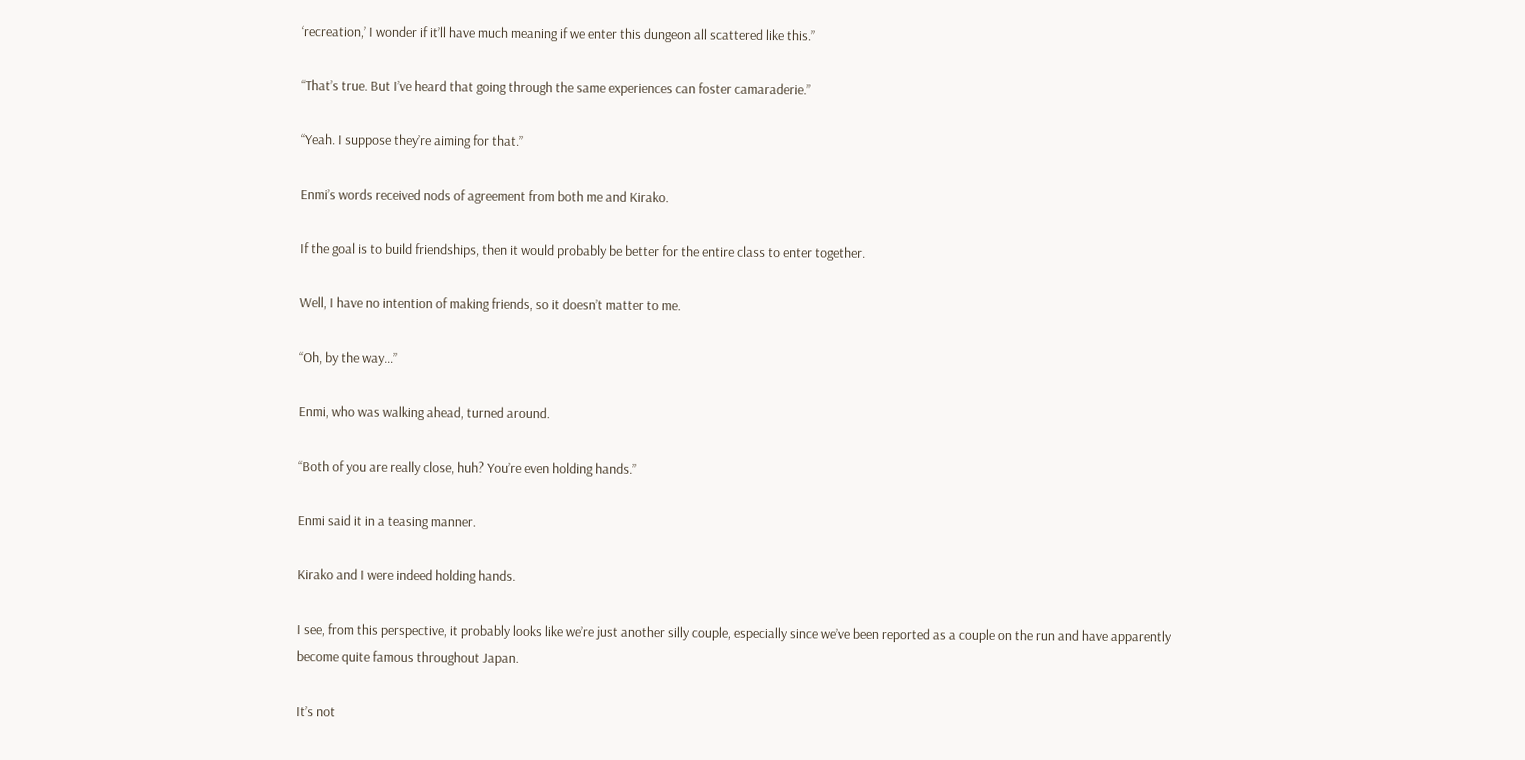‘recreation,’ I wonder if it’ll have much meaning if we enter this dungeon all scattered like this.”

“That’s true. But I’ve heard that going through the same experiences can foster camaraderie.”

“Yeah. I suppose they’re aiming for that.”

Enmi’s words received nods of agreement from both me and Kirako.

If the goal is to build friendships, then it would probably be better for the entire class to enter together.

Well, I have no intention of making friends, so it doesn’t matter to me.

“Oh, by the way…”

Enmi, who was walking ahead, turned around.

“Both of you are really close, huh? You’re even holding hands.”

Enmi said it in a teasing manner.

Kirako and I were indeed holding hands.

I see, from this perspective, it probably looks like we’re just another silly couple, especially since we’ve been reported as a couple on the run and have apparently become quite famous throughout Japan.

It’s not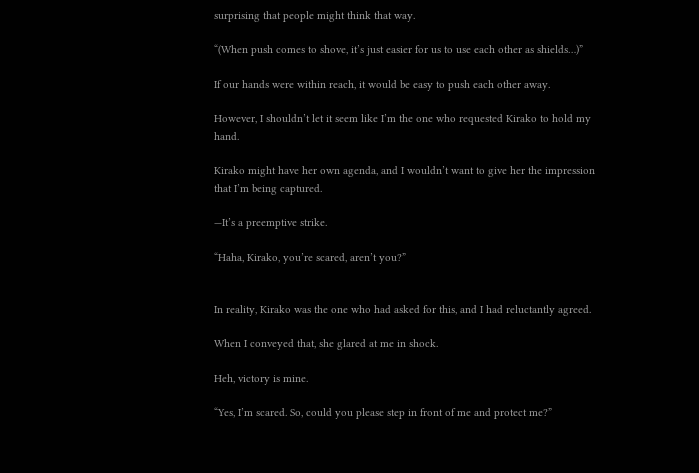surprising that people might think that way.

“(When push comes to shove, it’s just easier for us to use each other as shields…)”

If our hands were within reach, it would be easy to push each other away.

However, I shouldn’t let it seem like I’m the one who requested Kirako to hold my hand.

Kirako might have her own agenda, and I wouldn’t want to give her the impression that I’m being captured.

—It’s a preemptive strike.

“Haha, Kirako, you’re scared, aren’t you?”


In reality, Kirako was the one who had asked for this, and I had reluctantly agreed.

When I conveyed that, she glared at me in shock.

Heh, victory is mine.

“Yes, I’m scared. So, could you please step in front of me and protect me?”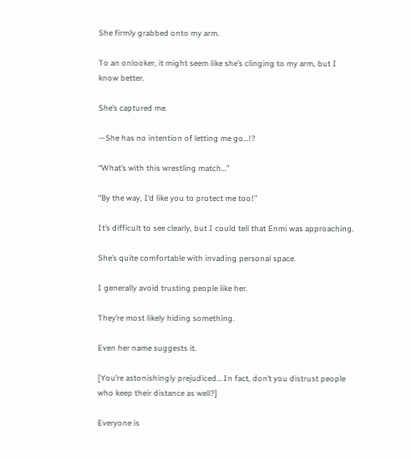She firmly grabbed onto my arm.

To an onlooker, it might seem like she’s clinging to my arm, but I know better.

She’s captured me.

—She has no intention of letting me go…!?

“What’s with this wrestling match…”

“By the way, I’d like you to protect me too!”

It’s difficult to see clearly, but I could tell that Enmi was approaching.

She’s quite comfortable with invading personal space.

I generally avoid trusting people like her.

They’re most likely hiding something.

Even her name suggests it.

[You’re astonishingly prejudiced… In fact, don’t you distrust people who keep their distance as well?]

Everyone is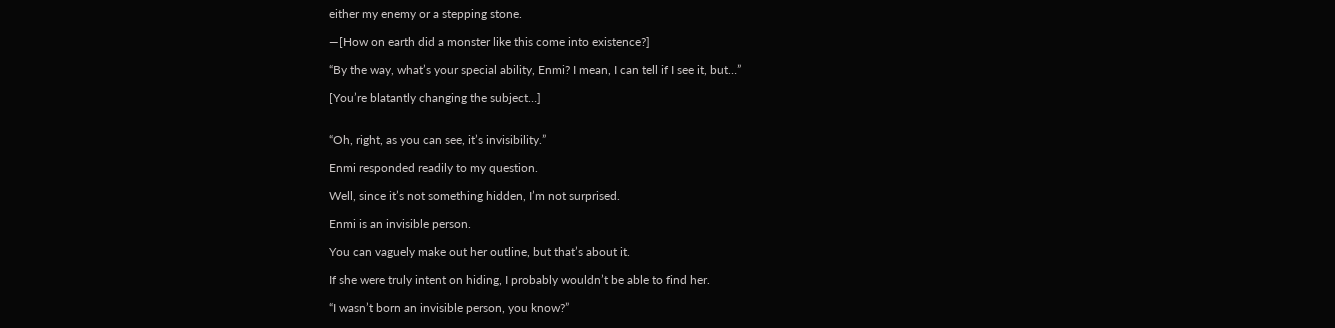either my enemy or a stepping stone.

—[How on earth did a monster like this come into existence?]

“By the way, what’s your special ability, Enmi? I mean, I can tell if I see it, but…”

[You’re blatantly changing the subject…]


“Oh, right, as you can see, it’s invisibility.”

Enmi responded readily to my question.

Well, since it’s not something hidden, I’m not surprised.

Enmi is an invisible person.

You can vaguely make out her outline, but that’s about it.

If she were truly intent on hiding, I probably wouldn’t be able to find her.

“I wasn’t born an invisible person, you know?”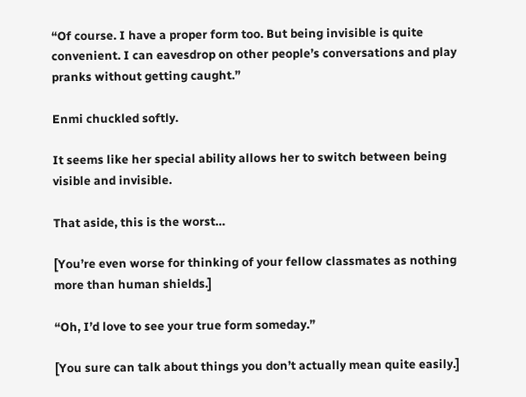“Of course. I have a proper form too. But being invisible is quite convenient. I can eavesdrop on other people’s conversations and play pranks without getting caught.”

Enmi chuckled softly.

It seems like her special ability allows her to switch between being visible and invisible.

That aside, this is the worst…

[You’re even worse for thinking of your fellow classmates as nothing more than human shields.]

“Oh, I’d love to see your true form someday.”

[You sure can talk about things you don’t actually mean quite easily.]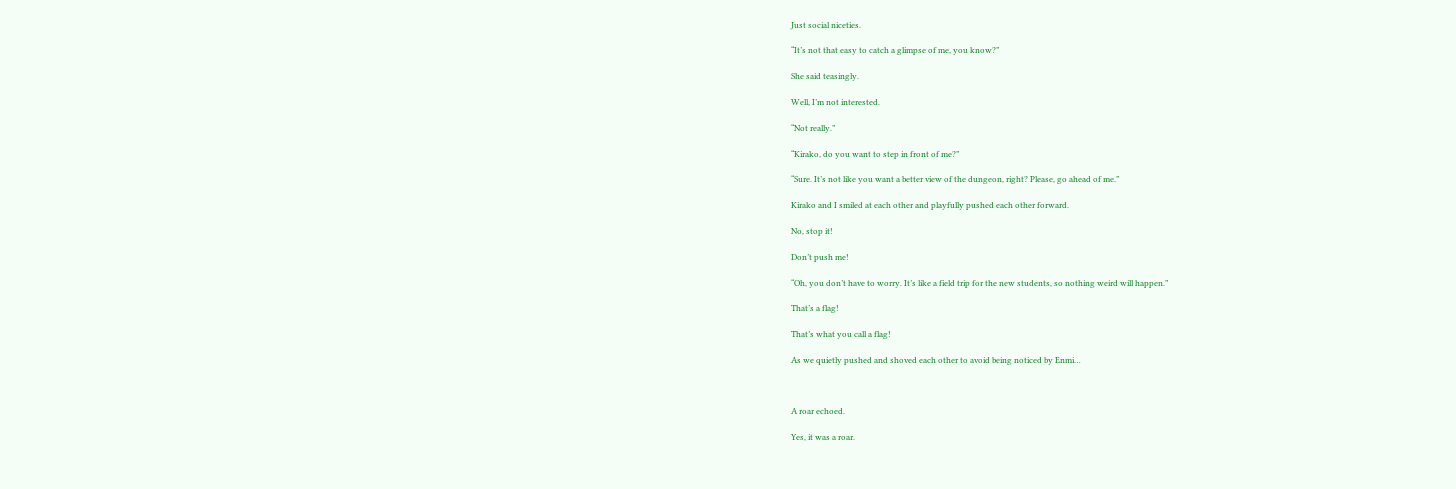Just social niceties.

“It’s not that easy to catch a glimpse of me, you know?”

She said teasingly.

Well, I’m not interested.

“Not really.”

“Kirako, do you want to step in front of me?”

“Sure. It’s not like you want a better view of the dungeon, right? Please, go ahead of me.”

Kirako and I smiled at each other and playfully pushed each other forward.

No, stop it!

Don’t push me!

“Oh, you don’t have to worry. It’s like a field trip for the new students, so nothing weird will happen.”

That’s a flag!

That’s what you call a flag!

As we quietly pushed and shoved each other to avoid being noticed by Enmi…



A roar echoed.

Yes, it was a roar.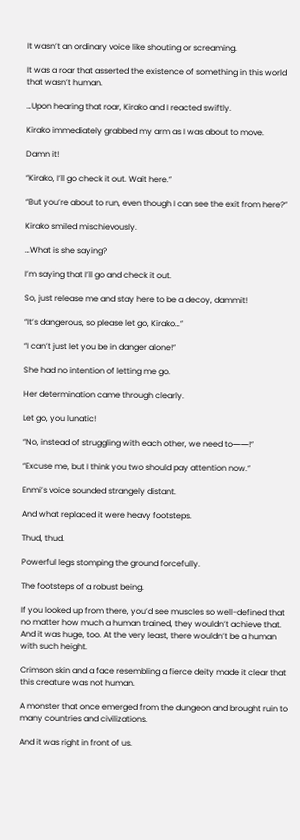It wasn’t an ordinary voice like shouting or screaming.

It was a roar that asserted the existence of something in this world that wasn’t human.

…Upon hearing that roar, Kirako and I reacted swiftly.

Kirako immediately grabbed my arm as I was about to move.

Damn it!

“Kirako, I’ll go check it out. Wait here.”

“But you’re about to run, even though I can see the exit from here?”

Kirako smiled mischievously.

…What is she saying?

I’m saying that I’ll go and check it out.

So, just release me and stay here to be a decoy, dammit!

“It’s dangerous, so please let go, Kirako…”

“I can’t just let you be in danger alone!”

She had no intention of letting me go.

Her determination came through clearly.

Let go, you lunatic!

“No, instead of struggling with each other, we need to――!”

“Excuse me, but I think you two should pay attention now.”

Enmi’s voice sounded strangely distant.

And what replaced it were heavy footsteps.

Thud, thud.

Powerful legs stomping the ground forcefully.

The footsteps of a robust being.

If you looked up from there, you’d see muscles so well-defined that no matter how much a human trained, they wouldn’t achieve that. And it was huge, too. At the very least, there wouldn’t be a human with such height.

Crimson skin and a face resembling a fierce deity made it clear that this creature was not human.

A monster that once emerged from the dungeon and brought ruin to many countries and civilizations.

And it was right in front of us.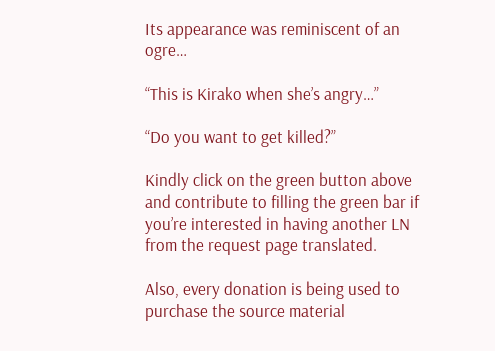Its appearance was reminiscent of an ogre…

“This is Kirako when she’s angry…”

“Do you want to get killed?”

Kindly click on the green button above and contribute to filling the green bar if you’re interested in having another LN from the request page translated.

Also, every donation is being used to purchase the source material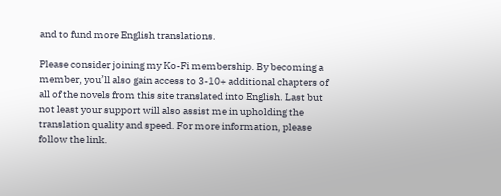and to fund more English translations.

Please consider joining my Ko-Fi membership. By becoming a member, you’ll also gain access to 3-10+ additional chapters of all of the novels from this site translated into English. Last but not least your support will also assist me in upholding the translation quality and speed. For more information, please follow the link.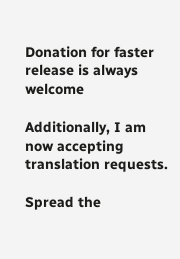Donation for faster release is always welcome

Additionally, I am now accepting translation requests.

Spread the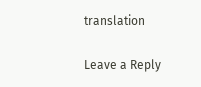translation

Leave a Reply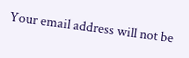Your email address will not be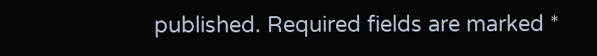published. Required fields are marked *